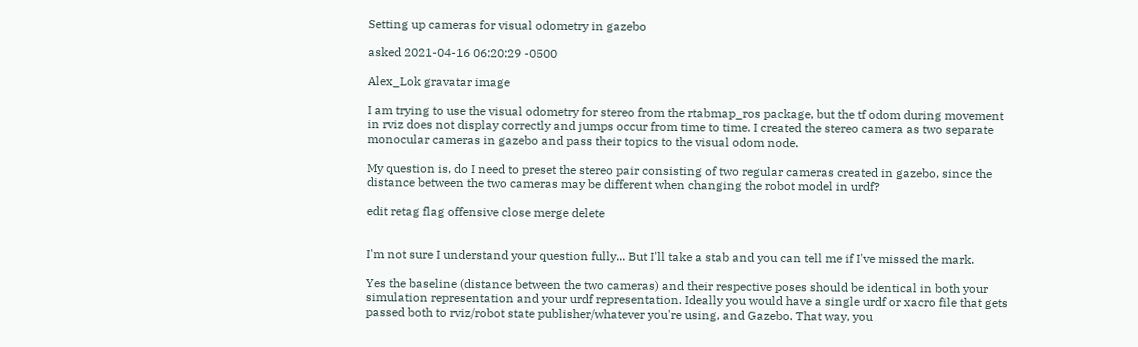Setting up cameras for visual odometry in gazebo

asked 2021-04-16 06:20:29 -0500

Alex_Lok gravatar image

I am trying to use the visual odometry for stereo from the rtabmap_ros package, but the tf odom during movement in rviz does not display correctly and jumps occur from time to time. I created the stereo camera as two separate monocular cameras in gazebo and pass their topics to the visual odom node.

My question is, do I need to preset the stereo pair consisting of two regular cameras created in gazebo, since the distance between the two cameras may be different when changing the robot model in urdf?

edit retag flag offensive close merge delete


I'm not sure I understand your question fully... But I'll take a stab and you can tell me if I've missed the mark.

Yes the baseline (distance between the two cameras) and their respective poses should be identical in both your simulation representation and your urdf representation. Ideally you would have a single urdf or xacro file that gets passed both to rviz/robot state publisher/whatever you're using, and Gazebo. That way, you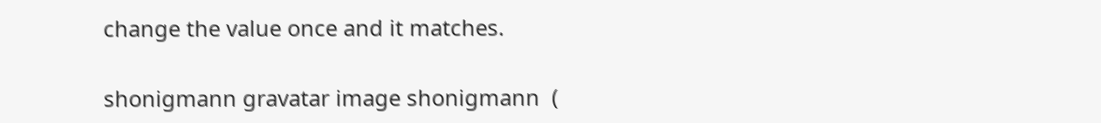change the value once and it matches.

shonigmann gravatar image shonigmann  (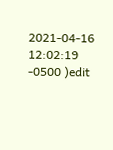2021-04-16 12:02:19 -0500 )edit